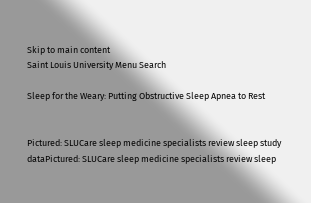Skip to main content
Saint Louis University Menu Search

Sleep for the Weary: Putting Obstructive Sleep Apnea to Rest


Pictured: SLUCare sleep medicine specialists review sleep study dataPictured: SLUCare sleep medicine specialists review sleep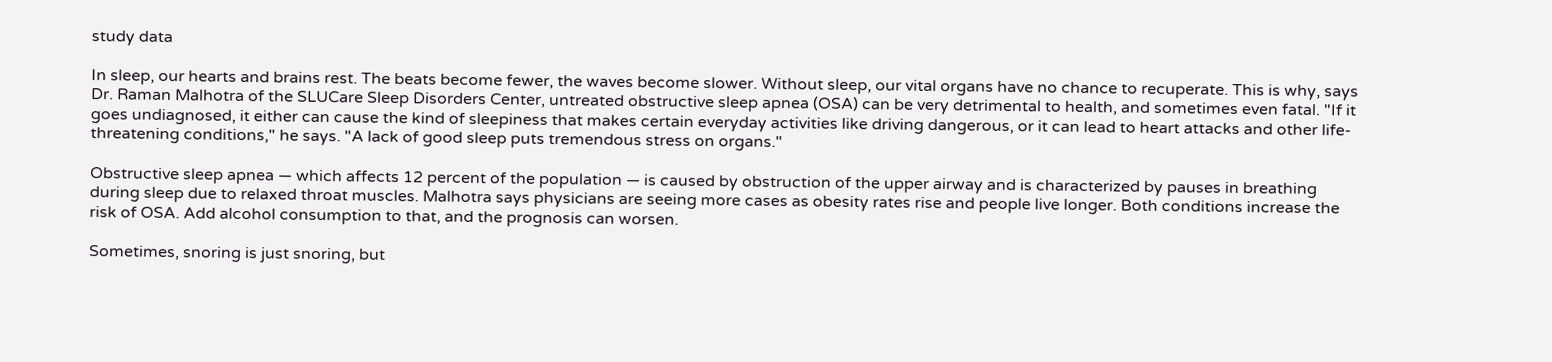study data

In sleep, our hearts and brains rest. The beats become fewer, the waves become slower. Without sleep, our vital organs have no chance to recuperate. This is why, says Dr. Raman Malhotra of the SLUCare Sleep Disorders Center, untreated obstructive sleep apnea (OSA) can be very detrimental to health, and sometimes even fatal. "If it goes undiagnosed, it either can cause the kind of sleepiness that makes certain everyday activities like driving dangerous, or it can lead to heart attacks and other life-threatening conditions," he says. "A lack of good sleep puts tremendous stress on organs."

Obstructive sleep apnea — which affects 12 percent of the population — is caused by obstruction of the upper airway and is characterized by pauses in breathing during sleep due to relaxed throat muscles. Malhotra says physicians are seeing more cases as obesity rates rise and people live longer. Both conditions increase the risk of OSA. Add alcohol consumption to that, and the prognosis can worsen.

Sometimes, snoring is just snoring, but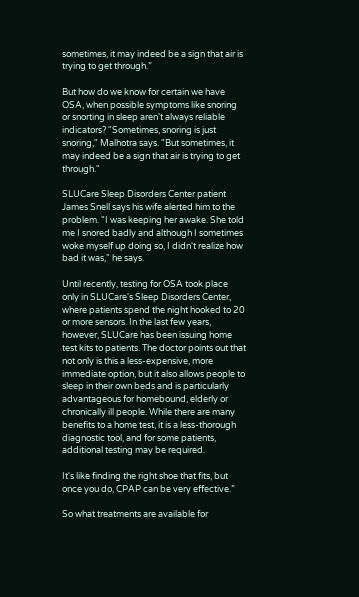sometimes, it may indeed be a sign that air is trying to get through.”

But how do we know for certain we have OSA, when possible symptoms like snoring or snorting in sleep aren't always reliable indicators? "Sometimes, snoring is just snoring," Malhotra says. "But sometimes, it may indeed be a sign that air is trying to get through."

SLUCare Sleep Disorders Center patient James Snell says his wife alerted him to the problem. "I was keeping her awake. She told me I snored badly and although I sometimes woke myself up doing so, I didn't realize how bad it was," he says.

Until recently, testing for OSA took place only in SLUCare's Sleep Disorders Center, where patients spend the night hooked to 20 or more sensors. In the last few years, however, SLUCare has been issuing home test kits to patients. The doctor points out that not only is this a less-expensive, more immediate option, but it also allows people to sleep in their own beds and is particularly advantageous for homebound, elderly or chronically ill people. While there are many benefits to a home test, it is a less-thorough diagnostic tool, and for some patients, additional testing may be required.

It's like finding the right shoe that fits, but once you do, CPAP can be very effective.”

So what treatments are available for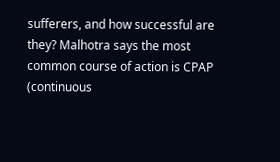sufferers, and how successful are they? Malhotra says the most common course of action is CPAP (continuous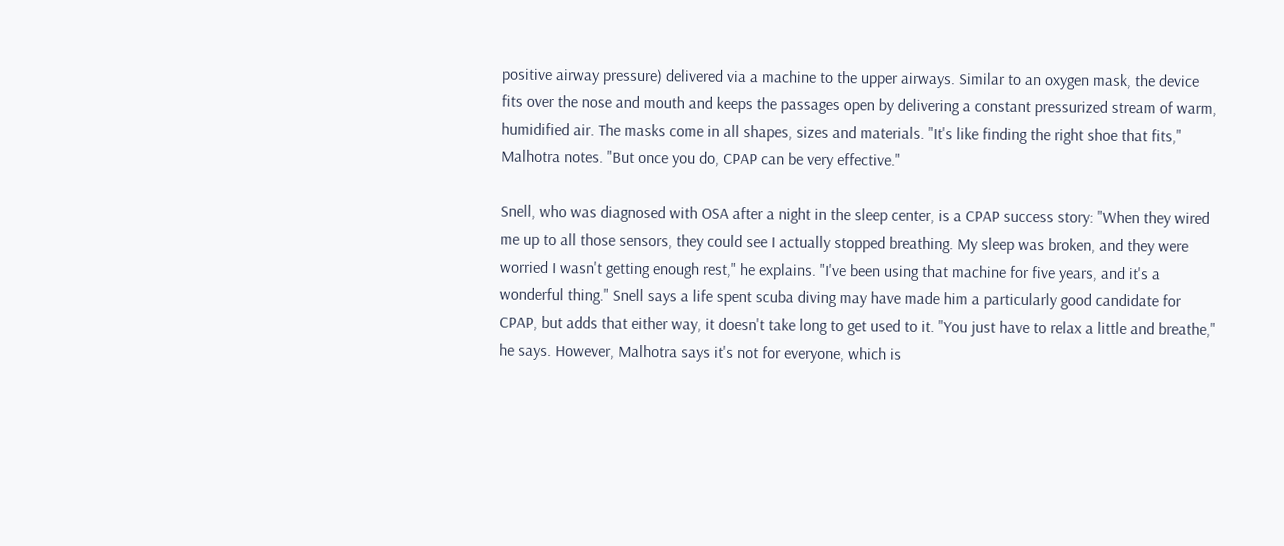positive airway pressure) delivered via a machine to the upper airways. Similar to an oxygen mask, the device fits over the nose and mouth and keeps the passages open by delivering a constant pressurized stream of warm, humidified air. The masks come in all shapes, sizes and materials. "It's like finding the right shoe that fits," Malhotra notes. "But once you do, CPAP can be very effective."

Snell, who was diagnosed with OSA after a night in the sleep center, is a CPAP success story: "When they wired me up to all those sensors, they could see I actually stopped breathing. My sleep was broken, and they were worried I wasn't getting enough rest," he explains. "I've been using that machine for five years, and it's a wonderful thing." Snell says a life spent scuba diving may have made him a particularly good candidate for CPAP, but adds that either way, it doesn't take long to get used to it. "You just have to relax a little and breathe," he says. However, Malhotra says it's not for everyone, which is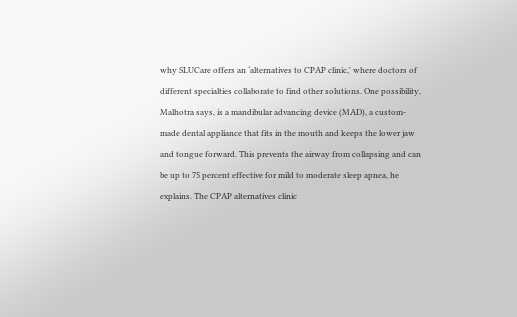why SLUCare offers an ‘alternatives to CPAP clinic,' where doctors of different specialties collaborate to find other solutions. One possibility, Malhotra says, is a mandibular advancing device (MAD), a custom-made dental appliance that fits in the mouth and keeps the lower jaw and tongue forward. This prevents the airway from collapsing and can be up to 75 percent effective for mild to moderate sleep apnea, he explains. The CPAP alternatives clinic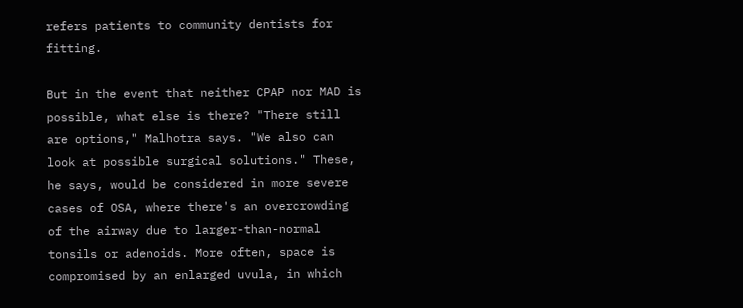refers patients to community dentists for fitting.

But in the event that neither CPAP nor MAD is possible, what else is there? "There still are options," Malhotra says. "We also can look at possible surgical solutions." These, he says, would be considered in more severe cases of OSA, where there's an overcrowding of the airway due to larger-than-normal tonsils or adenoids. More often, space is compromised by an enlarged uvula, in which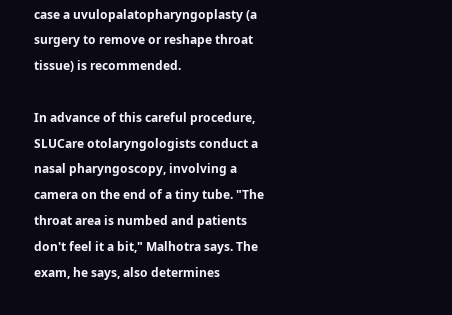case a uvulopalatopharyngoplasty (a surgery to remove or reshape throat tissue) is recommended.

In advance of this careful procedure, SLUCare otolaryngologists conduct a nasal pharyngoscopy, involving a camera on the end of a tiny tube. "The throat area is numbed and patients don't feel it a bit," Malhotra says. The exam, he says, also determines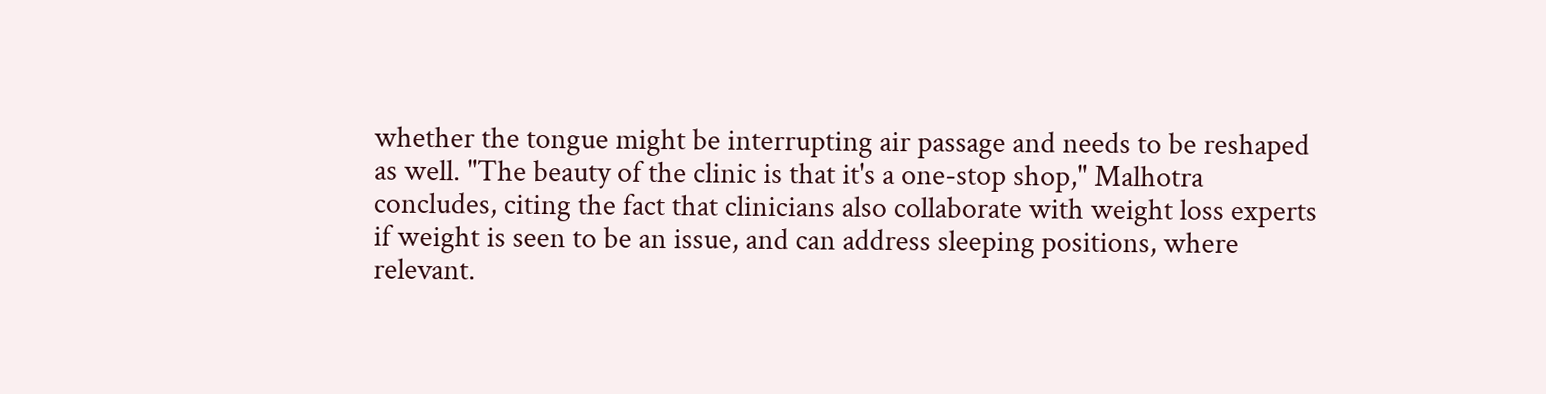whether the tongue might be interrupting air passage and needs to be reshaped as well. "The beauty of the clinic is that it's a one-stop shop," Malhotra concludes, citing the fact that clinicians also collaborate with weight loss experts if weight is seen to be an issue, and can address sleeping positions, where relevant.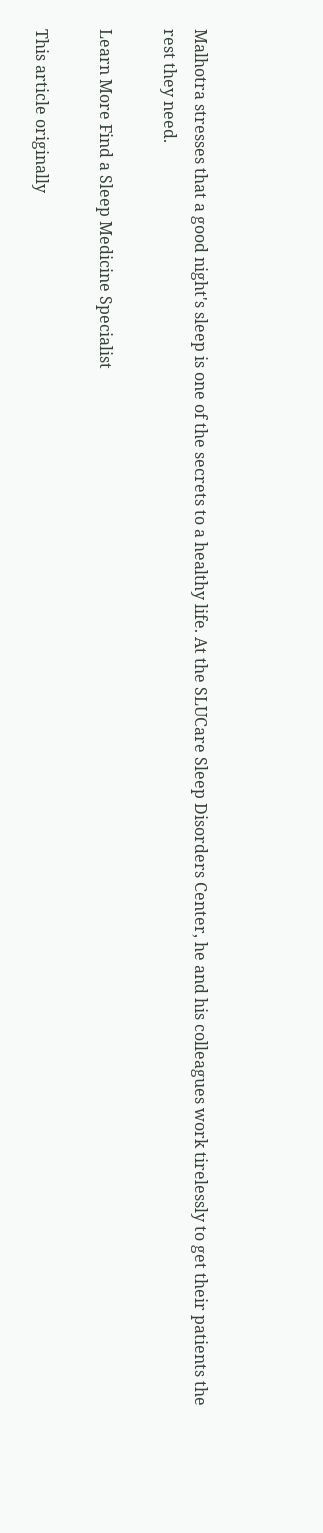Malhotra stresses that a good night's sleep is one of the secrets to a healthy life. At the SLUCare Sleep Disorders Center, he and his colleagues work tirelessly to get their patients the rest they need.

Learn More Find a Sleep Medicine Specialist

This article originally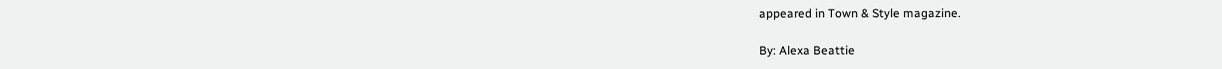appeared in Town & Style magazine.

By: Alexa Beattie